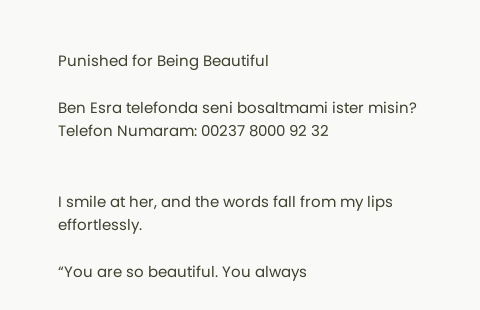Punished for Being Beautiful

Ben Esra telefonda seni bosaltmami ister misin?
Telefon Numaram: 00237 8000 92 32


I smile at her, and the words fall from my lips effortlessly.

“You are so beautiful. You always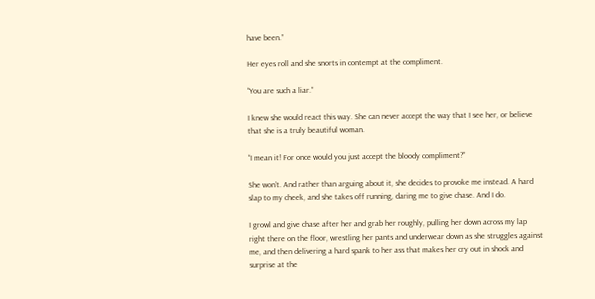have been.”

Her eyes roll and she snorts in contempt at the compliment.

“You are such a liar.”

I knew she would react this way. She can never accept the way that I see her, or believe that she is a truly beautiful woman.

“I mean it! For once would you just accept the bloody compliment?”

She won’t. And rather than arguing about it, she decides to provoke me instead. A hard slap to my cheek, and she takes off running, daring me to give chase. And I do.

I growl and give chase after her and grab her roughly, pulling her down across my lap right there on the floor, wrestling her pants and underwear down as she struggles against me, and then delivering a hard spank to her ass that makes her cry out in shock and surprise at the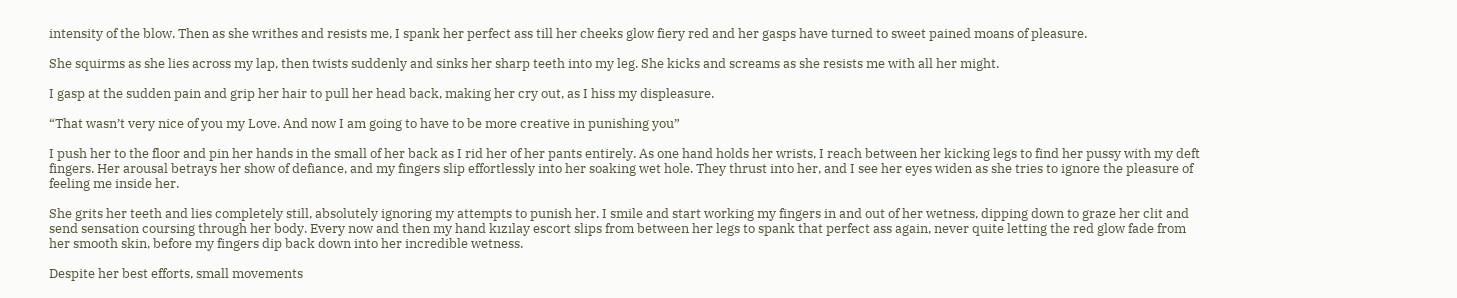intensity of the blow. Then as she writhes and resists me, I spank her perfect ass till her cheeks glow fiery red and her gasps have turned to sweet pained moans of pleasure.

She squirms as she lies across my lap, then twists suddenly and sinks her sharp teeth into my leg. She kicks and screams as she resists me with all her might.

I gasp at the sudden pain and grip her hair to pull her head back, making her cry out, as I hiss my displeasure.

“That wasn’t very nice of you my Love. And now I am going to have to be more creative in punishing you”

I push her to the floor and pin her hands in the small of her back as I rid her of her pants entirely. As one hand holds her wrists, I reach between her kicking legs to find her pussy with my deft fingers. Her arousal betrays her show of defiance, and my fingers slip effortlessly into her soaking wet hole. They thrust into her, and I see her eyes widen as she tries to ignore the pleasure of feeling me inside her.

She grits her teeth and lies completely still, absolutely ignoring my attempts to punish her. I smile and start working my fingers in and out of her wetness, dipping down to graze her clit and send sensation coursing through her body. Every now and then my hand kızılay escort slips from between her legs to spank that perfect ass again, never quite letting the red glow fade from her smooth skin, before my fingers dip back down into her incredible wetness.

Despite her best efforts, small movements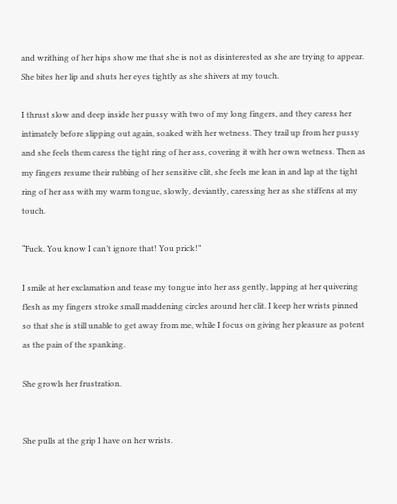and writhing of her hips show me that she is not as disinterested as she are trying to appear. She bites her lip and shuts her eyes tightly as she shivers at my touch.

I thrust slow and deep inside her pussy with two of my long fingers, and they caress her intimately before slipping out again, soaked with her wetness. They trail up from her pussy and she feels them caress the tight ring of her ass, covering it with her own wetness. Then as my fingers resume their rubbing of her sensitive clit, she feels me lean in and lap at the tight ring of her ass with my warm tongue, slowly, deviantly, caressing her as she stiffens at my touch.

“Fuck. You know I can’t ignore that! You prick!”

I smile at her exclamation and tease my tongue into her ass gently, lapping at her quivering flesh as my fingers stroke small maddening circles around her clit. I keep her wrists pinned so that she is still unable to get away from me, while I focus on giving her pleasure as potent as the pain of the spanking.

She growls her frustration.


She pulls at the grip I have on her wrists.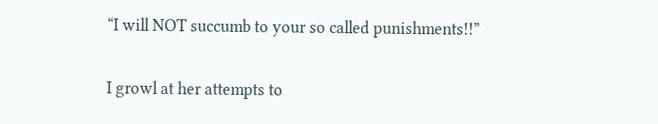“I will NOT succumb to your so called punishments!!”

I growl at her attempts to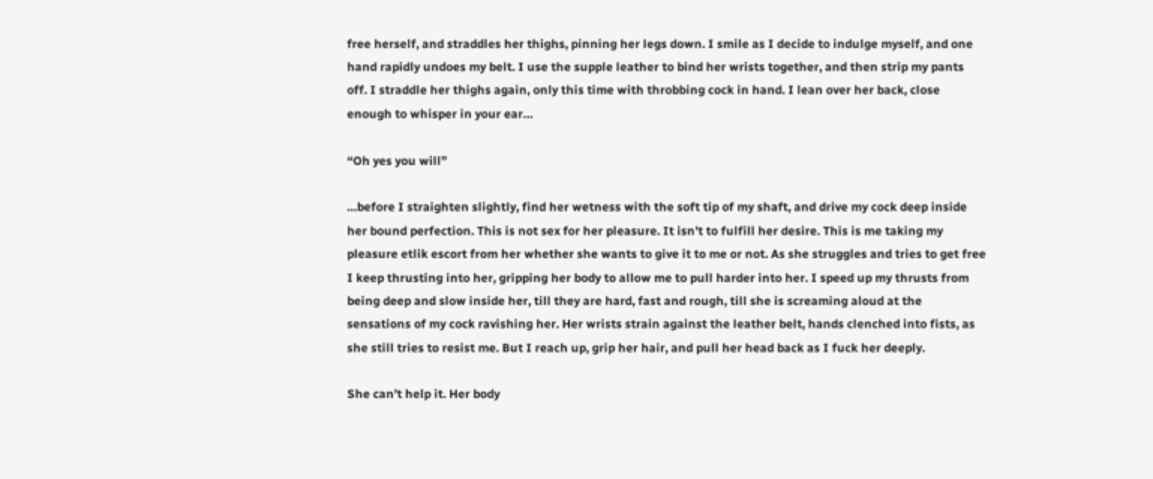free herself, and straddles her thighs, pinning her legs down. I smile as I decide to indulge myself, and one hand rapidly undoes my belt. I use the supple leather to bind her wrists together, and then strip my pants off. I straddle her thighs again, only this time with throbbing cock in hand. I lean over her back, close enough to whisper in your ear…

“Oh yes you will”

…before I straighten slightly, find her wetness with the soft tip of my shaft, and drive my cock deep inside her bound perfection. This is not sex for her pleasure. It isn’t to fulfill her desire. This is me taking my pleasure etlik escort from her whether she wants to give it to me or not. As she struggles and tries to get free I keep thrusting into her, gripping her body to allow me to pull harder into her. I speed up my thrusts from being deep and slow inside her, till they are hard, fast and rough, till she is screaming aloud at the sensations of my cock ravishing her. Her wrists strain against the leather belt, hands clenched into fists, as she still tries to resist me. But I reach up, grip her hair, and pull her head back as I fuck her deeply.

She can’t help it. Her body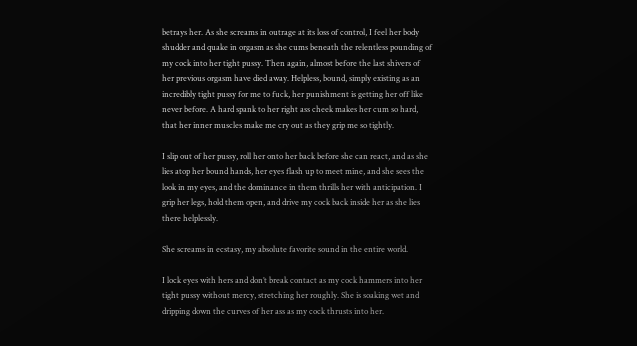betrays her. As she screams in outrage at its loss of control, I feel her body shudder and quake in orgasm as she cums beneath the relentless pounding of my cock into her tight pussy. Then again, almost before the last shivers of her previous orgasm have died away. Helpless, bound, simply existing as an incredibly tight pussy for me to fuck, her punishment is getting her off like never before. A hard spank to her right ass cheek makes her cum so hard, that her inner muscles make me cry out as they grip me so tightly.

I slip out of her pussy, roll her onto her back before she can react, and as she lies atop her bound hands, her eyes flash up to meet mine, and she sees the look in my eyes, and the dominance in them thrills her with anticipation. I grip her legs, hold them open, and drive my cock back inside her as she lies there helplessly.

She screams in ecstasy, my absolute favorite sound in the entire world.

I lock eyes with hers and don’t break contact as my cock hammers into her tight pussy without mercy, stretching her roughly. She is soaking wet and dripping down the curves of her ass as my cock thrusts into her.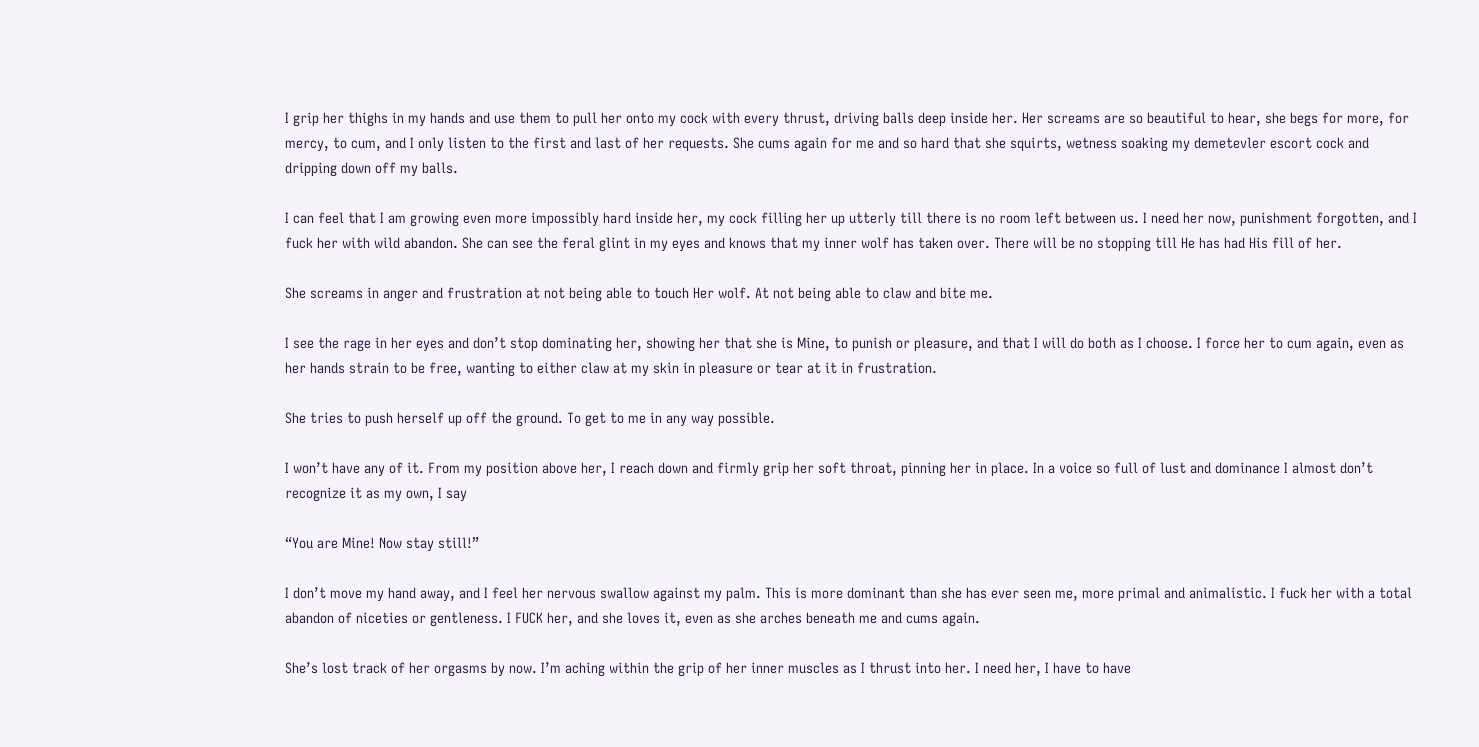I grip her thighs in my hands and use them to pull her onto my cock with every thrust, driving balls deep inside her. Her screams are so beautiful to hear, she begs for more, for mercy, to cum, and I only listen to the first and last of her requests. She cums again for me and so hard that she squirts, wetness soaking my demetevler escort cock and dripping down off my balls.

I can feel that I am growing even more impossibly hard inside her, my cock filling her up utterly till there is no room left between us. I need her now, punishment forgotten, and I fuck her with wild abandon. She can see the feral glint in my eyes and knows that my inner wolf has taken over. There will be no stopping till He has had His fill of her.

She screams in anger and frustration at not being able to touch Her wolf. At not being able to claw and bite me.

I see the rage in her eyes and don’t stop dominating her, showing her that she is Mine, to punish or pleasure, and that I will do both as I choose. I force her to cum again, even as her hands strain to be free, wanting to either claw at my skin in pleasure or tear at it in frustration.

She tries to push herself up off the ground. To get to me in any way possible.

I won’t have any of it. From my position above her, I reach down and firmly grip her soft throat, pinning her in place. In a voice so full of lust and dominance I almost don’t recognize it as my own, I say

“You are Mine! Now stay still!”

I don’t move my hand away, and I feel her nervous swallow against my palm. This is more dominant than she has ever seen me, more primal and animalistic. I fuck her with a total abandon of niceties or gentleness. I FUCK her, and she loves it, even as she arches beneath me and cums again.

She’s lost track of her orgasms by now. I’m aching within the grip of her inner muscles as I thrust into her. I need her, I have to have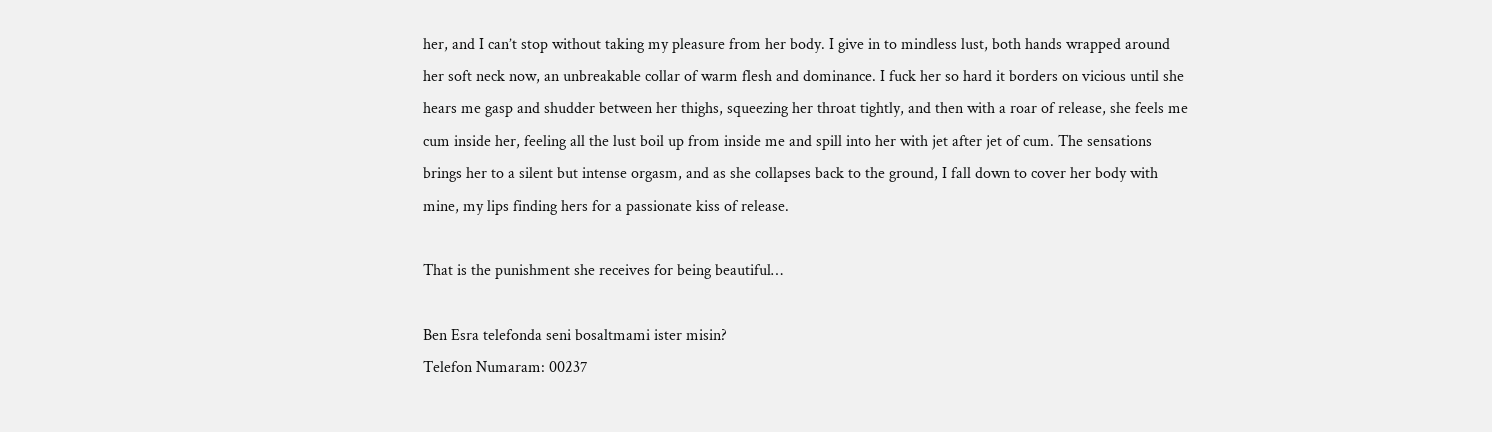her, and I can’t stop without taking my pleasure from her body. I give in to mindless lust, both hands wrapped around her soft neck now, an unbreakable collar of warm flesh and dominance. I fuck her so hard it borders on vicious until she hears me gasp and shudder between her thighs, squeezing her throat tightly, and then with a roar of release, she feels me cum inside her, feeling all the lust boil up from inside me and spill into her with jet after jet of cum. The sensations brings her to a silent but intense orgasm, and as she collapses back to the ground, I fall down to cover her body with mine, my lips finding hers for a passionate kiss of release.

That is the punishment she receives for being beautiful…

Ben Esra telefonda seni bosaltmami ister misin?
Telefon Numaram: 00237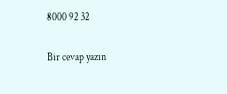8000 92 32

Bir cevap yazın